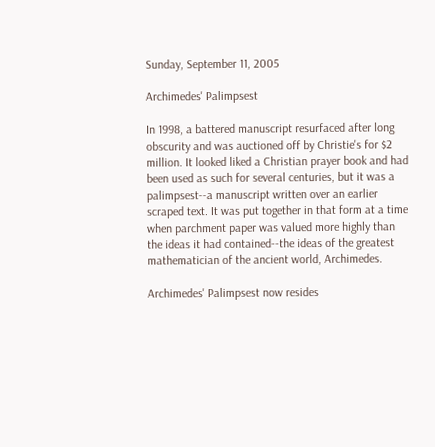Sunday, September 11, 2005

Archimedes' Palimpsest

In 1998, a battered manuscript resurfaced after long obscurity and was auctioned off by Christie's for $2 million. It looked liked a Christian prayer book and had been used as such for several centuries, but it was a palimpsest--a manuscript written over an earlier scraped text. It was put together in that form at a time when parchment paper was valued more highly than the ideas it had contained--the ideas of the greatest mathematician of the ancient world, Archimedes.

Archimedes' Palimpsest now resides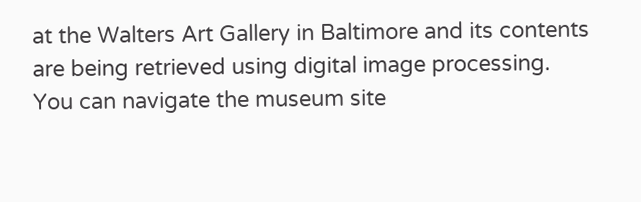at the Walters Art Gallery in Baltimore and its contents are being retrieved using digital image processing. You can navigate the museum site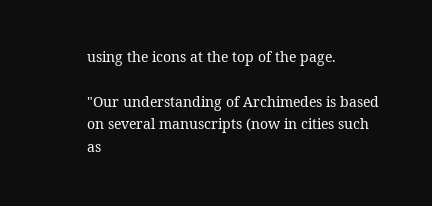using the icons at the top of the page.

"Our understanding of Archimedes is based on several manuscripts (now in cities such as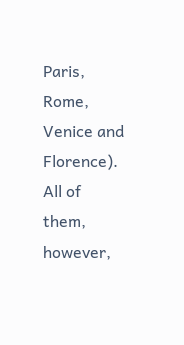Paris, Rome, Venice and Florence). All of them, however,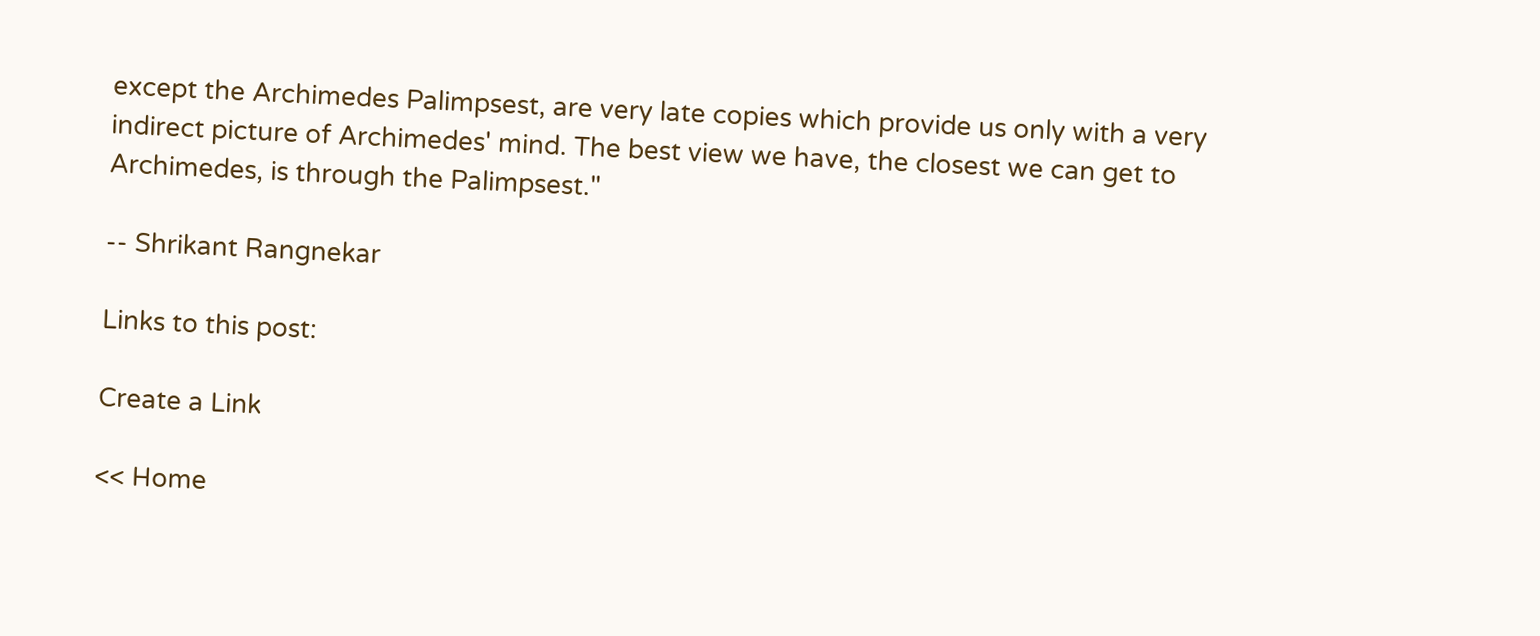except the Archimedes Palimpsest, are very late copies which provide us only with a very indirect picture of Archimedes' mind. The best view we have, the closest we can get to Archimedes, is through the Palimpsest."

-- Shrikant Rangnekar

Links to this post:

Create a Link

<< Home